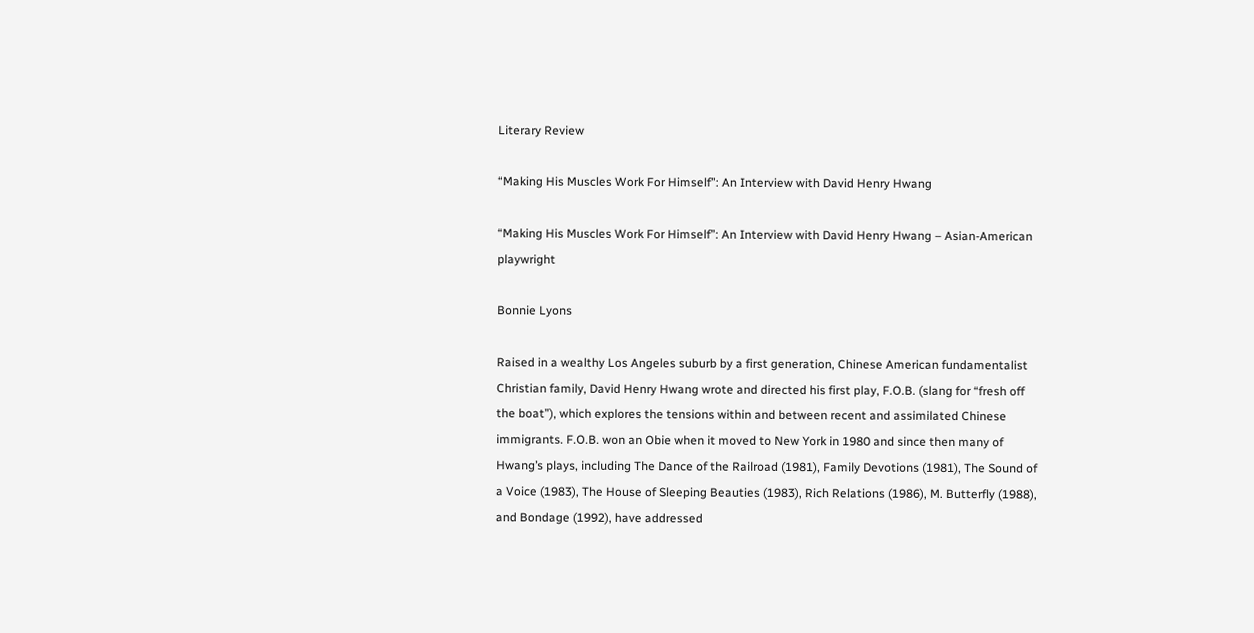Literary Review

“Making His Muscles Work For Himself”: An Interview with David Henry Hwang

“Making His Muscles Work For Himself”: An Interview with David Henry Hwang – Asian-American playwright

Bonnie Lyons

Raised in a wealthy Los Angeles suburb by a first generation, Chinese American fundamentalist Christian family, David Henry Hwang wrote and directed his first play, F.O.B. (slang for “fresh off the boat”), which explores the tensions within and between recent and assimilated Chinese immigrants. F.O.B. won an Obie when it moved to New York in 1980 and since then many of Hwang’s plays, including The Dance of the Railroad (1981), Family Devotions (1981), The Sound of a Voice (1983), The House of Sleeping Beauties (1983), Rich Relations (1986), M. Butterfly (1988), and Bondage (1992), have addressed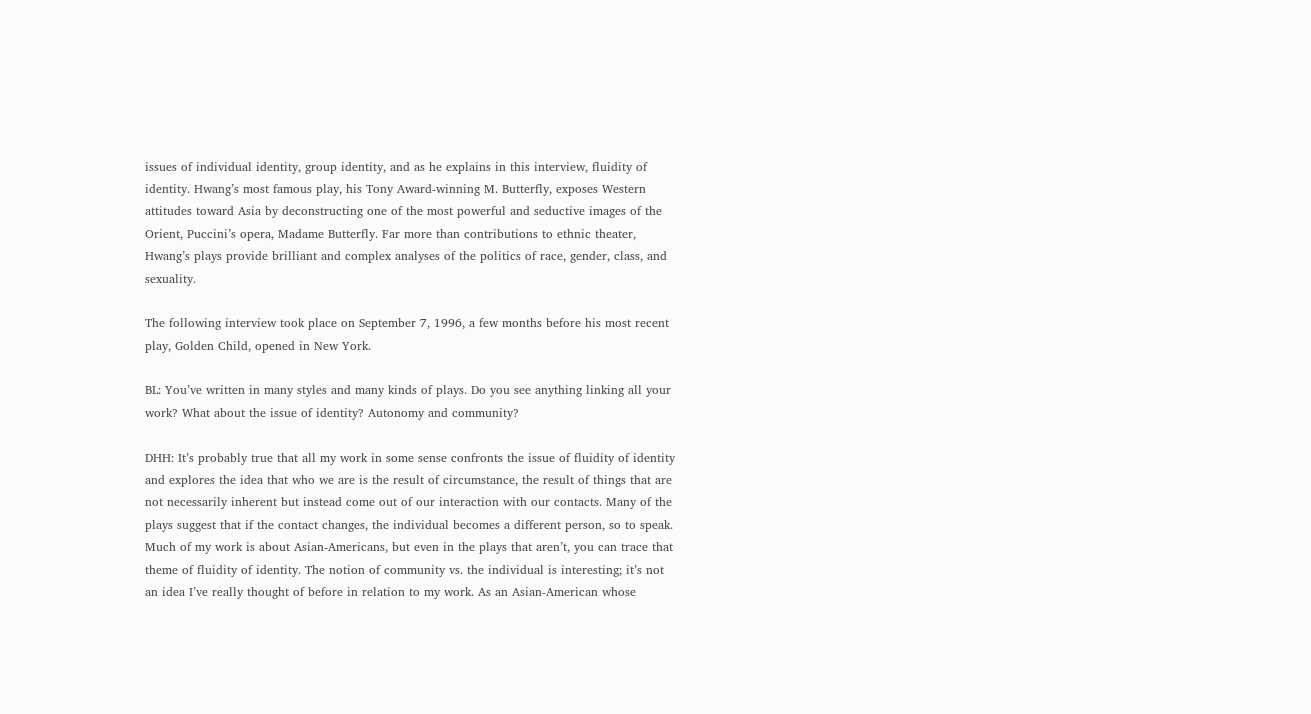issues of individual identity, group identity, and as he explains in this interview, fluidity of identity. Hwang’s most famous play, his Tony Award-winning M. Butterfly, exposes Western attitudes toward Asia by deconstructing one of the most powerful and seductive images of the Orient, Puccini’s opera, Madame Butterfly. Far more than contributions to ethnic theater, Hwang’s plays provide brilliant and complex analyses of the politics of race, gender, class, and sexuality.

The following interview took place on September 7, 1996, a few months before his most recent play, Golden Child, opened in New York.

BL: You’ve written in many styles and many kinds of plays. Do you see anything linking all your work? What about the issue of identity? Autonomy and community?

DHH: It’s probably true that all my work in some sense confronts the issue of fluidity of identity and explores the idea that who we are is the result of circumstance, the result of things that are not necessarily inherent but instead come out of our interaction with our contacts. Many of the plays suggest that if the contact changes, the individual becomes a different person, so to speak. Much of my work is about Asian-Americans, but even in the plays that aren’t, you can trace that theme of fluidity of identity. The notion of community vs. the individual is interesting; it’s not an idea I’ve really thought of before in relation to my work. As an Asian-American whose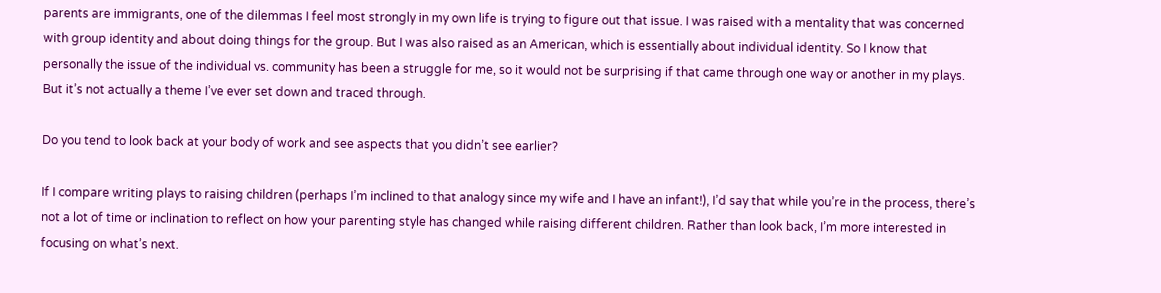parents are immigrants, one of the dilemmas I feel most strongly in my own life is trying to figure out that issue. I was raised with a mentality that was concerned with group identity and about doing things for the group. But I was also raised as an American, which is essentially about individual identity. So I know that personally the issue of the individual vs. community has been a struggle for me, so it would not be surprising if that came through one way or another in my plays. But it’s not actually a theme I’ve ever set down and traced through.

Do you tend to look back at your body of work and see aspects that you didn’t see earlier?

If I compare writing plays to raising children (perhaps I’m inclined to that analogy since my wife and I have an infant!), I’d say that while you’re in the process, there’s not a lot of time or inclination to reflect on how your parenting style has changed while raising different children. Rather than look back, I’m more interested in focusing on what’s next.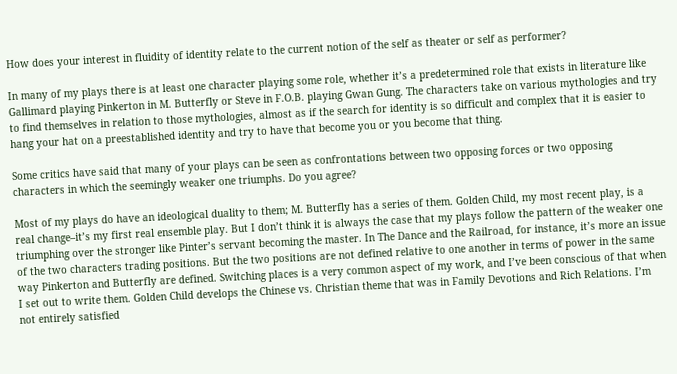How does your interest in fluidity of identity relate to the current notion of the self as theater or self as performer?

In many of my plays there is at least one character playing some role, whether it’s a predetermined role that exists in literature like Gallimard playing Pinkerton in M. Butterfly or Steve in F.O.B. playing Gwan Gung. The characters take on various mythologies and try to find themselves in relation to those mythologies, almost as if the search for identity is so difficult and complex that it is easier to hang your hat on a preestablished identity and try to have that become you or you become that thing.

Some critics have said that many of your plays can be seen as confrontations between two opposing forces or two opposing characters in which the seemingly weaker one triumphs. Do you agree?

Most of my plays do have an ideological duality to them; M. Butterfly has a series of them. Golden Child, my most recent play, is a real change–it’s my first real ensemble play. But I don’t think it is always the case that my plays follow the pattern of the weaker one triumphing over the stronger like Pinter’s servant becoming the master. In The Dance and the Railroad, for instance, it’s more an issue of the two characters trading positions. But the two positions are not defined relative to one another in terms of power in the same way Pinkerton and Butterfly are defined. Switching places is a very common aspect of my work, and I’ve been conscious of that when I set out to write them. Golden Child develops the Chinese vs. Christian theme that was in Family Devotions and Rich Relations. I’m not entirely satisfied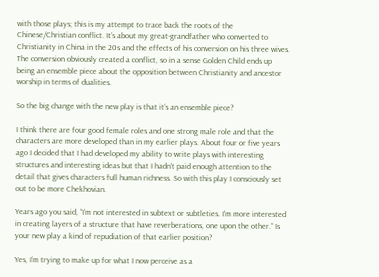with those plays; this is my attempt to trace back the roots of the Chinese/Christian conflict. It’s about my great-grandfather who converted to Christianity in China in the 20s and the effects of his conversion on his three wives. The conversion obviously created a conflict, so in a sense Golden Child ends up being an ensemble piece about the opposition between Christianity and ancestor worship in terms of dualities.

So the big change with the new play is that it’s an ensemble piece?

I think there are four good female roles and one strong male role and that the characters are more developed than in my earlier plays. About four or five years ago I decided that I had developed my ability to write plays with interesting structures and interesting ideas but that I hadn’t paid enough attention to the detail that gives characters full human richness. So with this play I consciously set out to be more Chekhovian.

Years ago you said, “I’m not interested in subtext or subtleties. I’m more interested in creating layers of a structure that have reverberations, one upon the other.” Is your new play a kind of repudiation of that earlier position?

Yes, I’m trying to make up for what I now perceive as a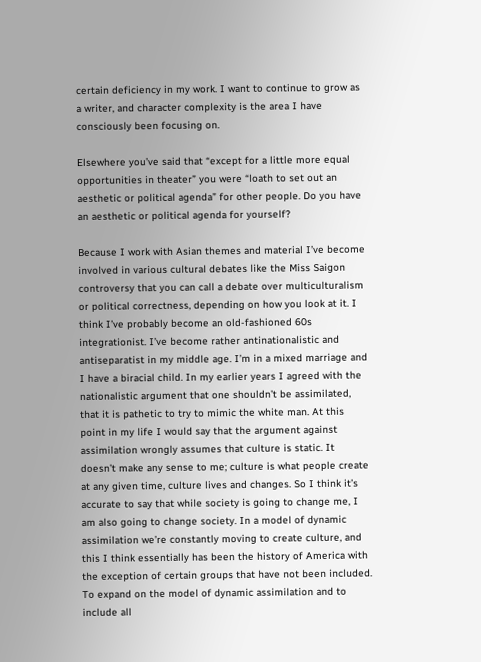certain deficiency in my work. I want to continue to grow as a writer, and character complexity is the area I have consciously been focusing on.

Elsewhere you’ve said that “except for a little more equal opportunities in theater” you were “loath to set out an aesthetic or political agenda” for other people. Do you have an aesthetic or political agenda for yourself?

Because I work with Asian themes and material I’ve become involved in various cultural debates like the Miss Saigon controversy that you can call a debate over multiculturalism or political correctness, depending on how you look at it. I think I’ve probably become an old-fashioned 60s integrationist. I’ve become rather antinationalistic and antiseparatist in my middle age. I’m in a mixed marriage and I have a biracial child. In my earlier years I agreed with the nationalistic argument that one shouldn’t be assimilated, that it is pathetic to try to mimic the white man. At this point in my life I would say that the argument against assimilation wrongly assumes that culture is static. It doesn’t make any sense to me; culture is what people create at any given time, culture lives and changes. So I think it’s accurate to say that while society is going to change me, I am also going to change society. In a model of dynamic assimilation we’re constantly moving to create culture, and this I think essentially has been the history of America with the exception of certain groups that have not been included. To expand on the model of dynamic assimilation and to include all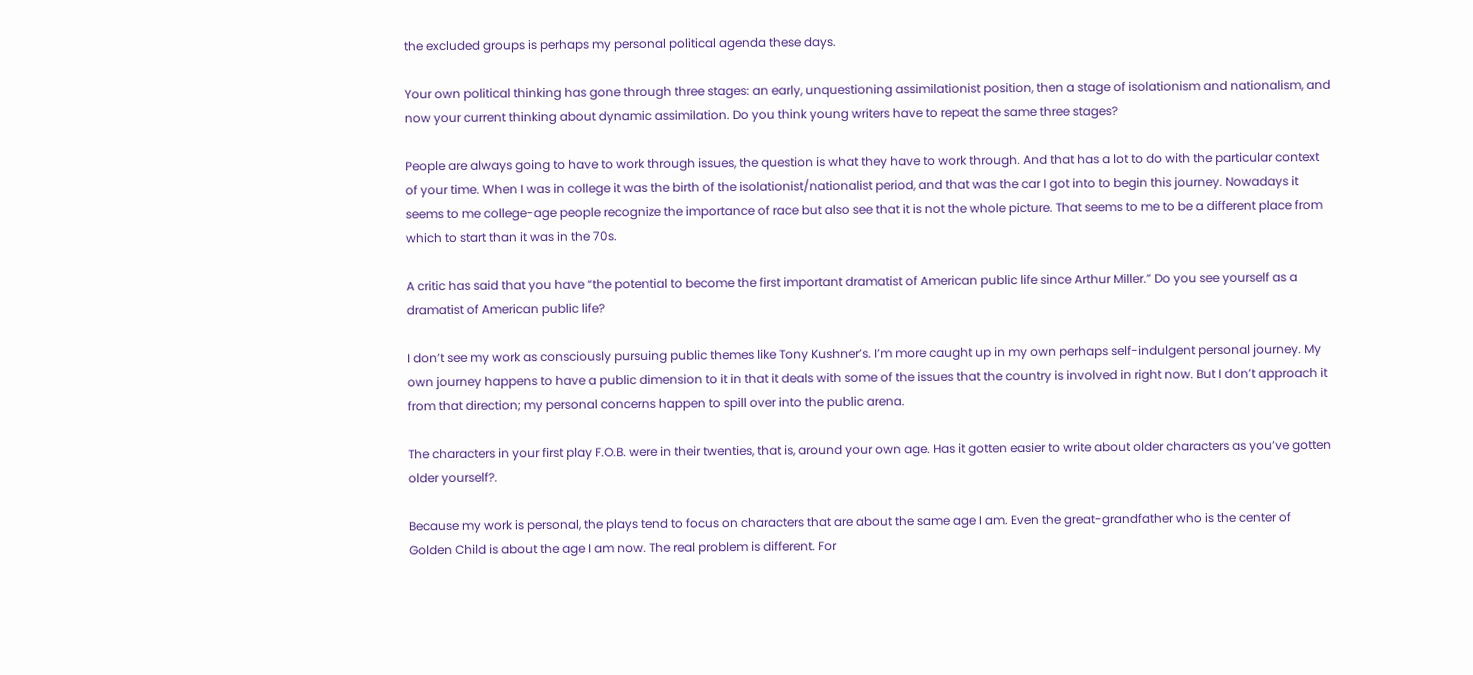the excluded groups is perhaps my personal political agenda these days.

Your own political thinking has gone through three stages: an early, unquestioning assimilationist position, then a stage of isolationism and nationalism, and now your current thinking about dynamic assimilation. Do you think young writers have to repeat the same three stages?

People are always going to have to work through issues, the question is what they have to work through. And that has a lot to do with the particular context of your time. When I was in college it was the birth of the isolationist/nationalist period, and that was the car I got into to begin this journey. Nowadays it seems to me college-age people recognize the importance of race but also see that it is not the whole picture. That seems to me to be a different place from which to start than it was in the 70s.

A critic has said that you have “the potential to become the first important dramatist of American public life since Arthur Miller.” Do you see yourself as a dramatist of American public life?

I don’t see my work as consciously pursuing public themes like Tony Kushner’s. I’m more caught up in my own perhaps self-indulgent personal journey. My own journey happens to have a public dimension to it in that it deals with some of the issues that the country is involved in right now. But I don’t approach it from that direction; my personal concerns happen to spill over into the public arena.

The characters in your first play F.O.B. were in their twenties, that is, around your own age. Has it gotten easier to write about older characters as you’ve gotten older yourself?.

Because my work is personal, the plays tend to focus on characters that are about the same age I am. Even the great-grandfather who is the center of Golden Child is about the age I am now. The real problem is different. For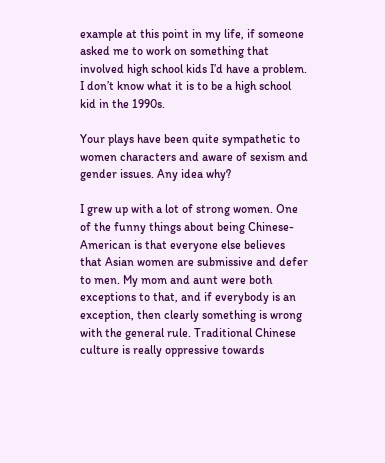example at this point in my life, if someone asked me to work on something that involved high school kids I’d have a problem. I don’t know what it is to be a high school kid in the 1990s.

Your plays have been quite sympathetic to women characters and aware of sexism and gender issues. Any idea why?

I grew up with a lot of strong women. One of the funny things about being Chinese-American is that everyone else believes that Asian women are submissive and defer to men. My mom and aunt were both exceptions to that, and if everybody is an exception, then clearly something is wrong with the general rule. Traditional Chinese culture is really oppressive towards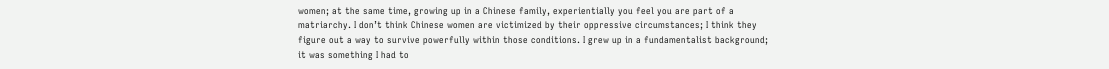women; at the same time, growing up in a Chinese family, experientially you feel you are part of a matriarchy. I don’t think Chinese women are victimized by their oppressive circumstances; I think they figure out a way to survive powerfully within those conditions. I grew up in a fundamentalist background; it was something I had to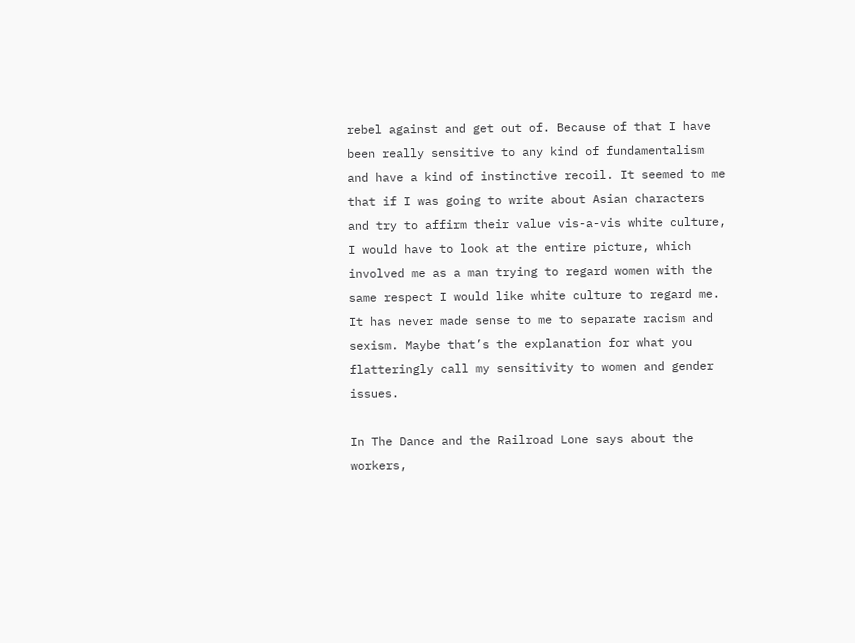rebel against and get out of. Because of that I have been really sensitive to any kind of fundamentalism and have a kind of instinctive recoil. It seemed to me that if I was going to write about Asian characters and try to affirm their value vis-a-vis white culture, I would have to look at the entire picture, which involved me as a man trying to regard women with the same respect I would like white culture to regard me. It has never made sense to me to separate racism and sexism. Maybe that’s the explanation for what you flatteringly call my sensitivity to women and gender issues.

In The Dance and the Railroad Lone says about the workers,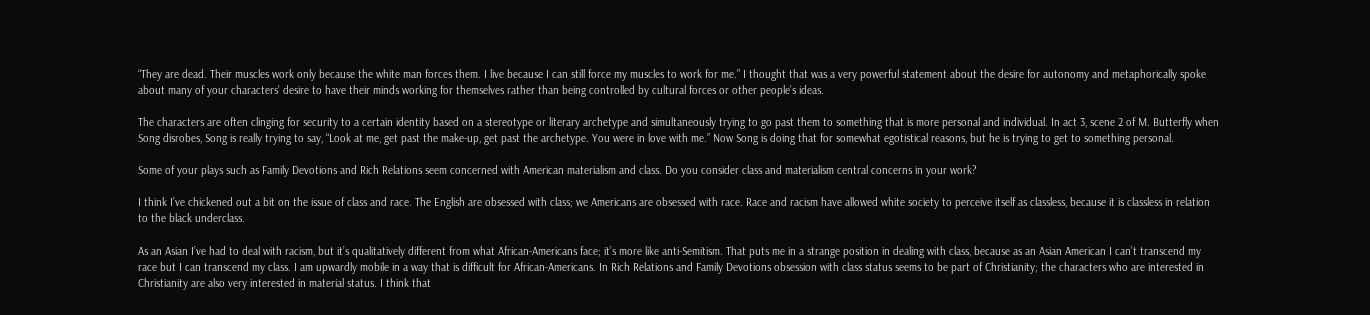“They are dead. Their muscles work only because the white man forces them. I live because I can still force my muscles to work for me.” I thought that was a very powerful statement about the desire for autonomy and metaphorically spoke about many of your characters’ desire to have their minds working for themselves rather than being controlled by cultural forces or other people’s ideas.

The characters are often clinging for security to a certain identity based on a stereotype or literary archetype and simultaneously trying to go past them to something that is more personal and individual. In act 3, scene 2 of M. Butterfly when Song disrobes, Song is really trying to say, “Look at me, get past the make-up, get past the archetype. You were in love with me.” Now Song is doing that for somewhat egotistical reasons, but he is trying to get to something personal.

Some of your plays such as Family Devotions and Rich Relations seem concerned with American materialism and class. Do you consider class and materialism central concerns in your work?

I think I’ve chickened out a bit on the issue of class and race. The English are obsessed with class; we Americans are obsessed with race. Race and racism have allowed white society to perceive itself as classless, because it is classless in relation to the black underclass.

As an Asian I’ve had to deal with racism, but it’s qualitatively different from what African-Americans face; it’s more like anti-Semitism. That puts me in a strange position in dealing with class, because as an Asian American I can’t transcend my race but I can transcend my class. I am upwardly mobile in a way that is difficult for African-Americans. In Rich Relations and Family Devotions obsession with class status seems to be part of Christianity; the characters who are interested in Christianity are also very interested in material status. I think that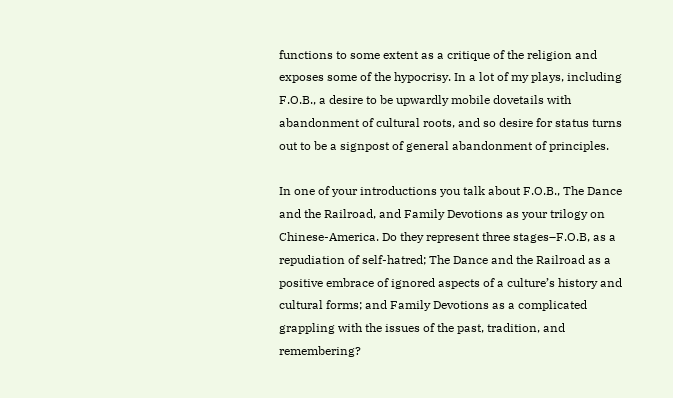functions to some extent as a critique of the religion and exposes some of the hypocrisy. In a lot of my plays, including F.O.B., a desire to be upwardly mobile dovetails with abandonment of cultural roots, and so desire for status turns out to be a signpost of general abandonment of principles.

In one of your introductions you talk about F.O.B., The Dance and the Railroad, and Family Devotions as your trilogy on Chinese-America. Do they represent three stages–F.O.B, as a repudiation of self-hatred; The Dance and the Railroad as a positive embrace of ignored aspects of a culture’s history and cultural forms; and Family Devotions as a complicated grappling with the issues of the past, tradition, and remembering?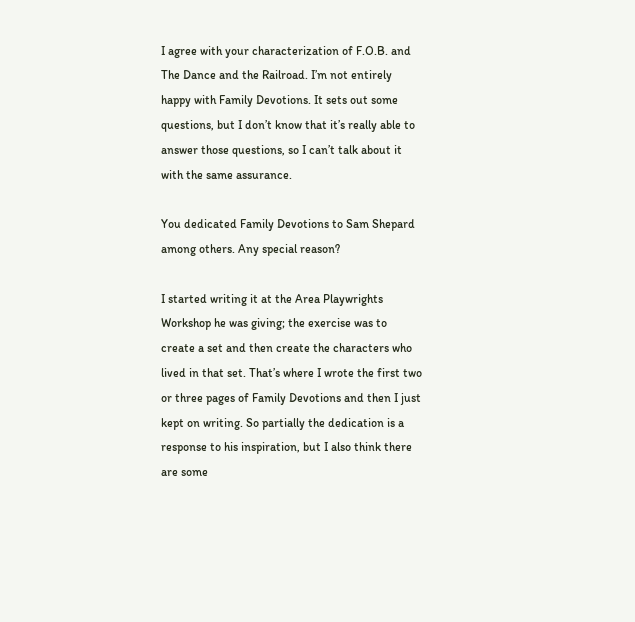I agree with your characterization of F.O.B. and The Dance and the Railroad. I’m not entirely happy with Family Devotions. It sets out some questions, but I don’t know that it’s really able to answer those questions, so I can’t talk about it with the same assurance.

You dedicated Family Devotions to Sam Shepard among others. Any special reason?

I started writing it at the Area Playwrights Workshop he was giving; the exercise was to create a set and then create the characters who lived in that set. That’s where I wrote the first two or three pages of Family Devotions and then I just kept on writing. So partially the dedication is a response to his inspiration, but I also think there are some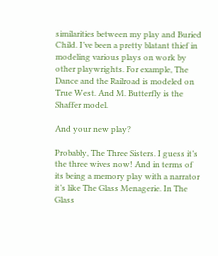similarities between my play and Buried Child. I’ve been a pretty blatant thief in modeling various plays on work by other playwrights. For example, The Dance and the Railroad is modeled on True West. And M. Butterfly is the Shaffer model.

And your new play?

Probably, The Three Sisters. I guess it’s the three wives now! And in terms of its being a memory play with a narrator it’s like The Glass Menagerie. In The Glass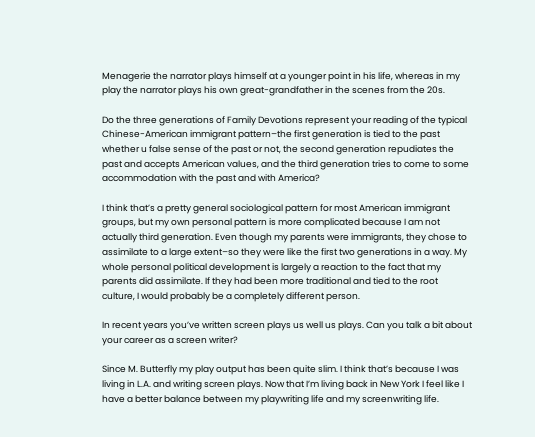Menagerie the narrator plays himself at a younger point in his life, whereas in my play the narrator plays his own great-grandfather in the scenes from the 20s.

Do the three generations of Family Devotions represent your reading of the typical Chinese-American immigrant pattern–the first generation is tied to the past whether u false sense of the past or not, the second generation repudiates the past and accepts American values, and the third generation tries to come to some accommodation with the past and with America?

I think that’s a pretty general sociological pattern for most American immigrant groups, but my own personal pattern is more complicated because I am not actually third generation. Even though my parents were immigrants, they chose to assimilate to a large extent–so they were like the first two generations in a way. My whole personal political development is largely a reaction to the fact that my parents did assimilate. If they had been more traditional and tied to the root culture, I would probably be a completely different person.

In recent years you’ve written screen plays us well us plays. Can you talk a bit about your career as a screen writer?

Since M. Butterfly my play output has been quite slim. I think that’s because I was living in L.A. and writing screen plays. Now that I’m living back in New York I feel like I have a better balance between my playwriting life and my screenwriting life.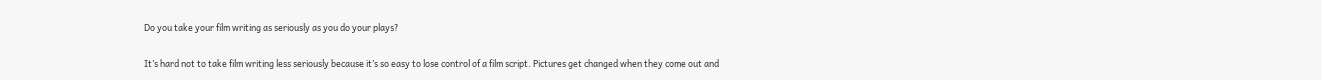Do you take your film writing as seriously as you do your plays?

It’s hard not to take film writing less seriously because it’s so easy to lose control of a film script. Pictures get changed when they come out and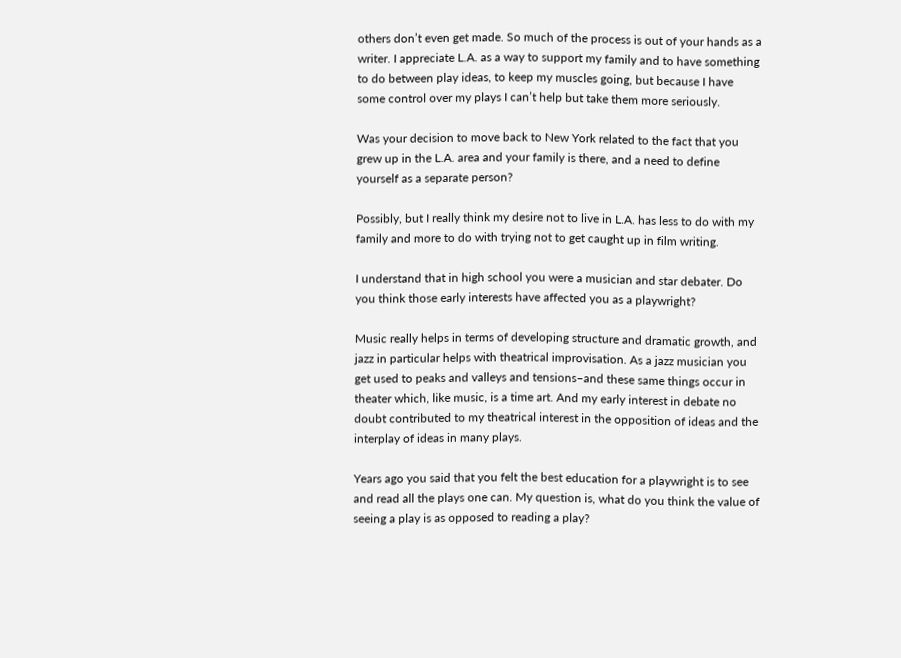others don’t even get made. So much of the process is out of your hands as a writer. I appreciate L.A. as a way to support my family and to have something to do between play ideas, to keep my muscles going, but because I have some control over my plays I can’t help but take them more seriously.

Was your decision to move back to New York related to the fact that you grew up in the L.A. area and your family is there, and a need to define yourself as a separate person?

Possibly, but I really think my desire not to live in L.A. has less to do with my family and more to do with trying not to get caught up in film writing.

I understand that in high school you were a musician and star debater. Do you think those early interests have affected you as a playwright?

Music really helps in terms of developing structure and dramatic growth, and jazz in particular helps with theatrical improvisation. As a jazz musician you get used to peaks and valleys and tensions–and these same things occur in theater which, like music, is a time art. And my early interest in debate no doubt contributed to my theatrical interest in the opposition of ideas and the interplay of ideas in many plays.

Years ago you said that you felt the best education for a playwright is to see and read all the plays one can. My question is, what do you think the value of seeing a play is as opposed to reading a play?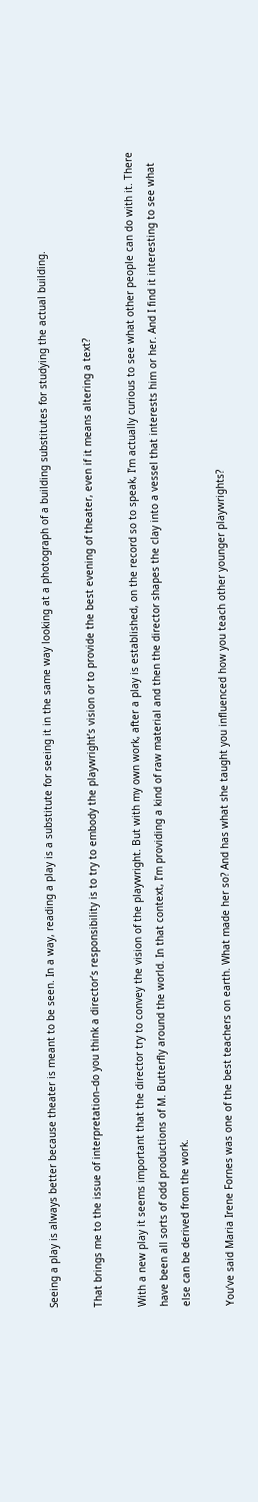Seeing a play is always better because theater is meant to be seen. In a way, reading a play is a substitute for seeing it in the same way looking at a photograph of a building substitutes for studying the actual building.

That brings me to the issue of interpretation–do you think a director’s responsibility is to try to embody the playwright’s vision or to provide the best evening of theater, even if it means altering a text?

With a new play it seems important that the director try to convey the vision of the playwright. But with my own work, after a play is established, on the record so to speak, I’m actually curious to see what other people can do with it. There have been all sorts of odd productions of M. Butterfly around the world. In that context, I’m providing a kind of raw material and then the director shapes the clay into a vessel that interests him or her. And I find it interesting to see what else can be derived from the work.

You’ve said Maria Irene Fornes was one of the best teachers on earth. What made her so? And has what she taught you influenced how you teach other younger playwrights?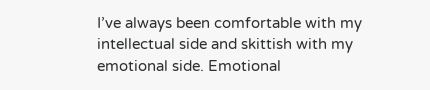I’ve always been comfortable with my intellectual side and skittish with my emotional side. Emotional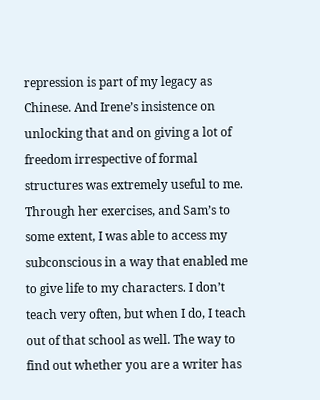repression is part of my legacy as Chinese. And Irene’s insistence on unlocking that and on giving a lot of freedom irrespective of formal structures was extremely useful to me. Through her exercises, and Sam’s to some extent, I was able to access my subconscious in a way that enabled me to give life to my characters. I don’t teach very often, but when I do, I teach out of that school as well. The way to find out whether you are a writer has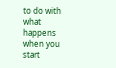to do with what happens when you start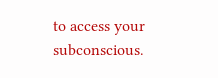to access your subconscious.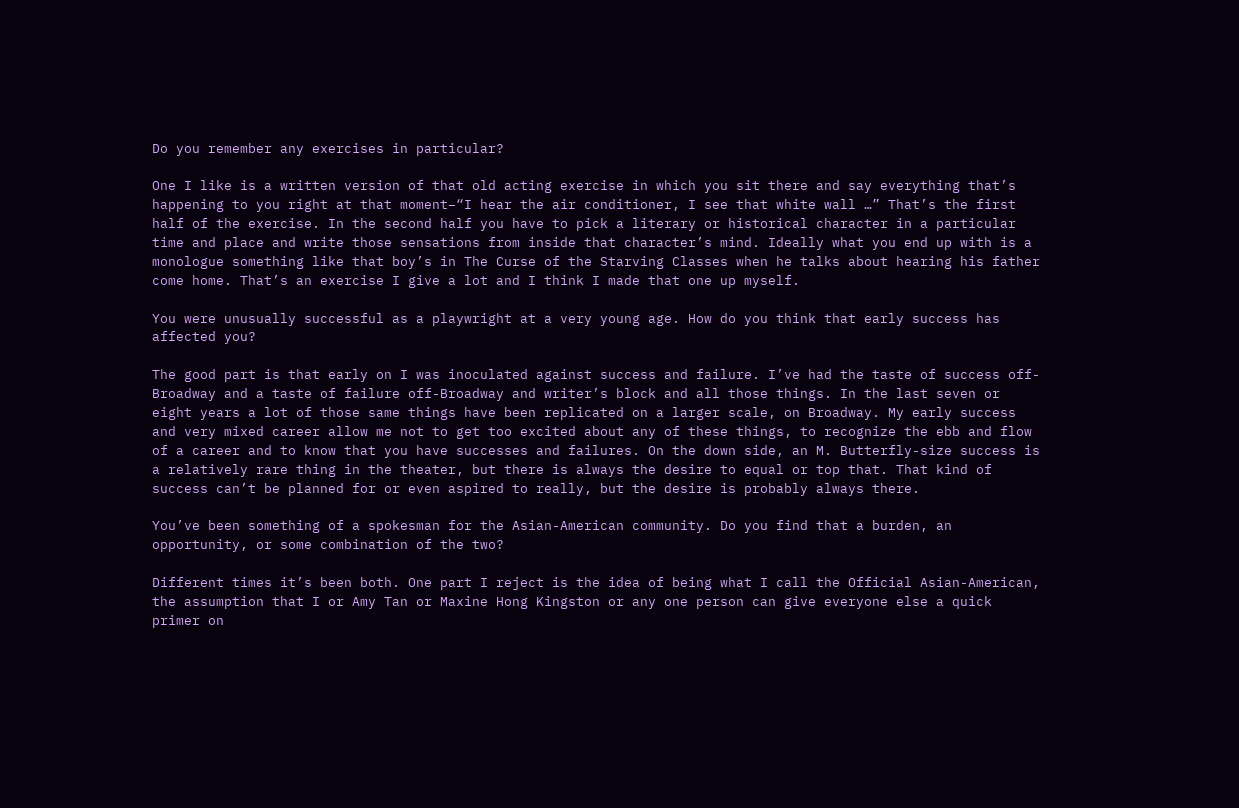Do you remember any exercises in particular?

One I like is a written version of that old acting exercise in which you sit there and say everything that’s happening to you right at that moment–“I hear the air conditioner, I see that white wall …” That’s the first half of the exercise. In the second half you have to pick a literary or historical character in a particular time and place and write those sensations from inside that character’s mind. Ideally what you end up with is a monologue something like that boy’s in The Curse of the Starving Classes when he talks about hearing his father come home. That’s an exercise I give a lot and I think I made that one up myself.

You were unusually successful as a playwright at a very young age. How do you think that early success has affected you?

The good part is that early on I was inoculated against success and failure. I’ve had the taste of success off-Broadway and a taste of failure off-Broadway and writer’s block and all those things. In the last seven or eight years a lot of those same things have been replicated on a larger scale, on Broadway. My early success and very mixed career allow me not to get too excited about any of these things, to recognize the ebb and flow of a career and to know that you have successes and failures. On the down side, an M. Butterfly-size success is a relatively rare thing in the theater, but there is always the desire to equal or top that. That kind of success can’t be planned for or even aspired to really, but the desire is probably always there.

You’ve been something of a spokesman for the Asian-American community. Do you find that a burden, an opportunity, or some combination of the two?

Different times it’s been both. One part I reject is the idea of being what I call the Official Asian-American, the assumption that I or Amy Tan or Maxine Hong Kingston or any one person can give everyone else a quick primer on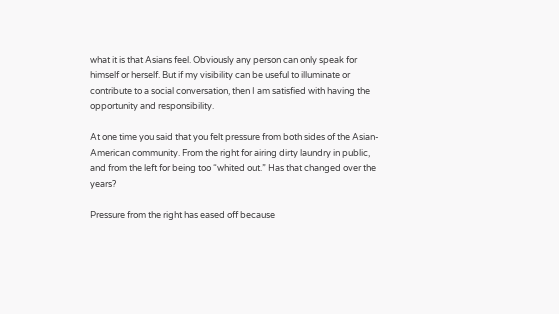what it is that Asians feel. Obviously any person can only speak for himself or herself. But if my visibility can be useful to illuminate or contribute to a social conversation, then I am satisfied with having the opportunity and responsibility.

At one time you said that you felt pressure from both sides of the Asian-American community. From the right for airing dirty laundry in public, and from the left for being too “whited out.” Has that changed over the years?

Pressure from the right has eased off because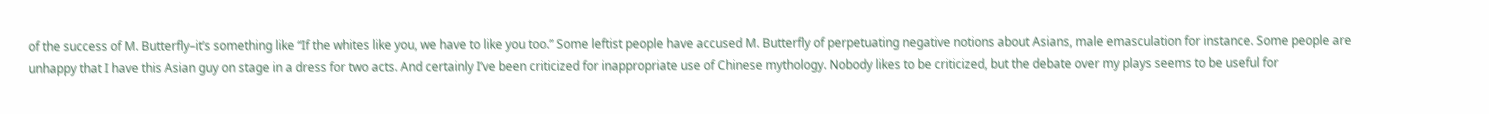of the success of M. Butterfly–it’s something like “If the whites like you, we have to like you too.” Some leftist people have accused M. Butterfly of perpetuating negative notions about Asians, male emasculation for instance. Some people are unhappy that I have this Asian guy on stage in a dress for two acts. And certainly I’ve been criticized for inappropriate use of Chinese mythology. Nobody likes to be criticized, but the debate over my plays seems to be useful for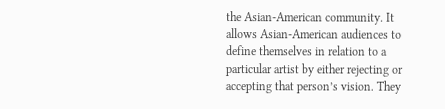the Asian-American community. It allows Asian-American audiences to define themselves in relation to a particular artist by either rejecting or accepting that person’s vision. They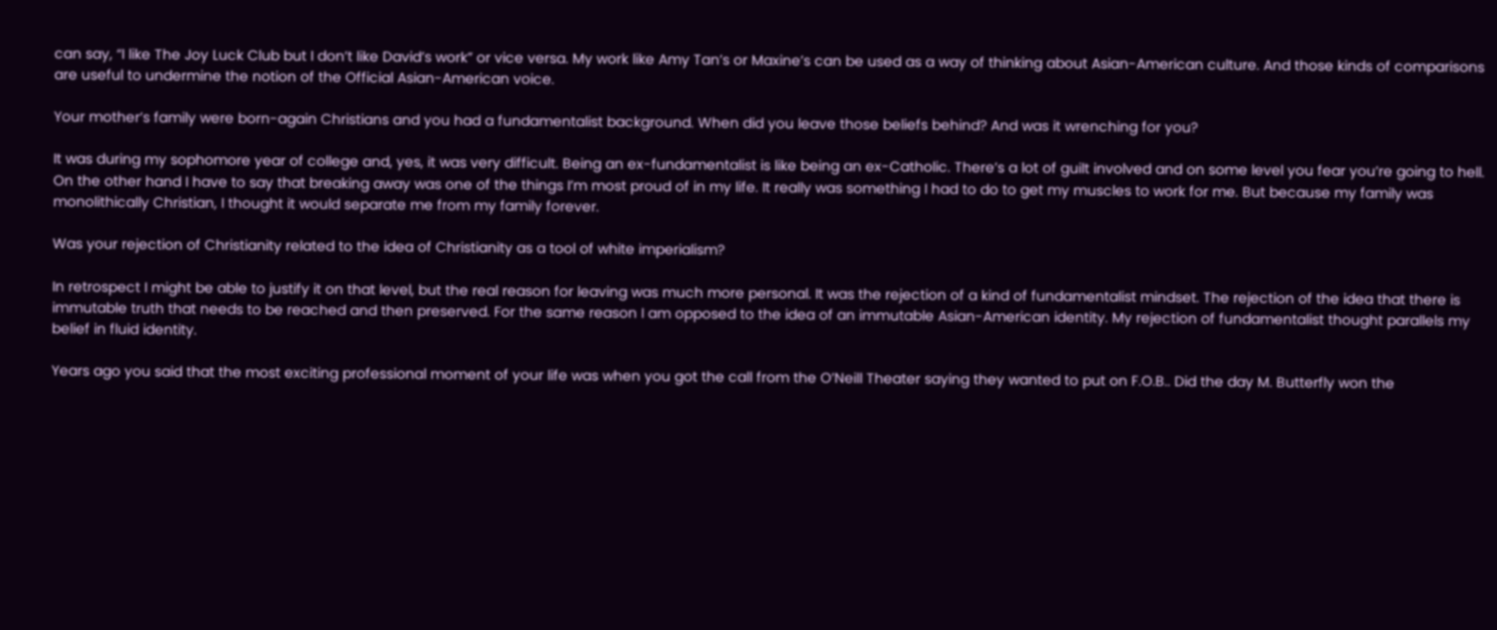can say, “I like The Joy Luck Club but I don’t like David’s work” or vice versa. My work like Amy Tan’s or Maxine’s can be used as a way of thinking about Asian-American culture. And those kinds of comparisons are useful to undermine the notion of the Official Asian-American voice.

Your mother’s family were born-again Christians and you had a fundamentalist background. When did you leave those beliefs behind? And was it wrenching for you?

It was during my sophomore year of college and, yes, it was very difficult. Being an ex-fundamentalist is like being an ex-Catholic. There’s a lot of guilt involved and on some level you fear you’re going to hell. On the other hand I have to say that breaking away was one of the things I’m most proud of in my life. It really was something I had to do to get my muscles to work for me. But because my family was monolithically Christian, I thought it would separate me from my family forever.

Was your rejection of Christianity related to the idea of Christianity as a tool of white imperialism?

In retrospect I might be able to justify it on that level, but the real reason for leaving was much more personal. It was the rejection of a kind of fundamentalist mindset. The rejection of the idea that there is immutable truth that needs to be reached and then preserved. For the same reason I am opposed to the idea of an immutable Asian-American identity. My rejection of fundamentalist thought parallels my belief in fluid identity.

Years ago you said that the most exciting professional moment of your life was when you got the call from the O’Neill Theater saying they wanted to put on F.O.B.. Did the day M. Butterfly won the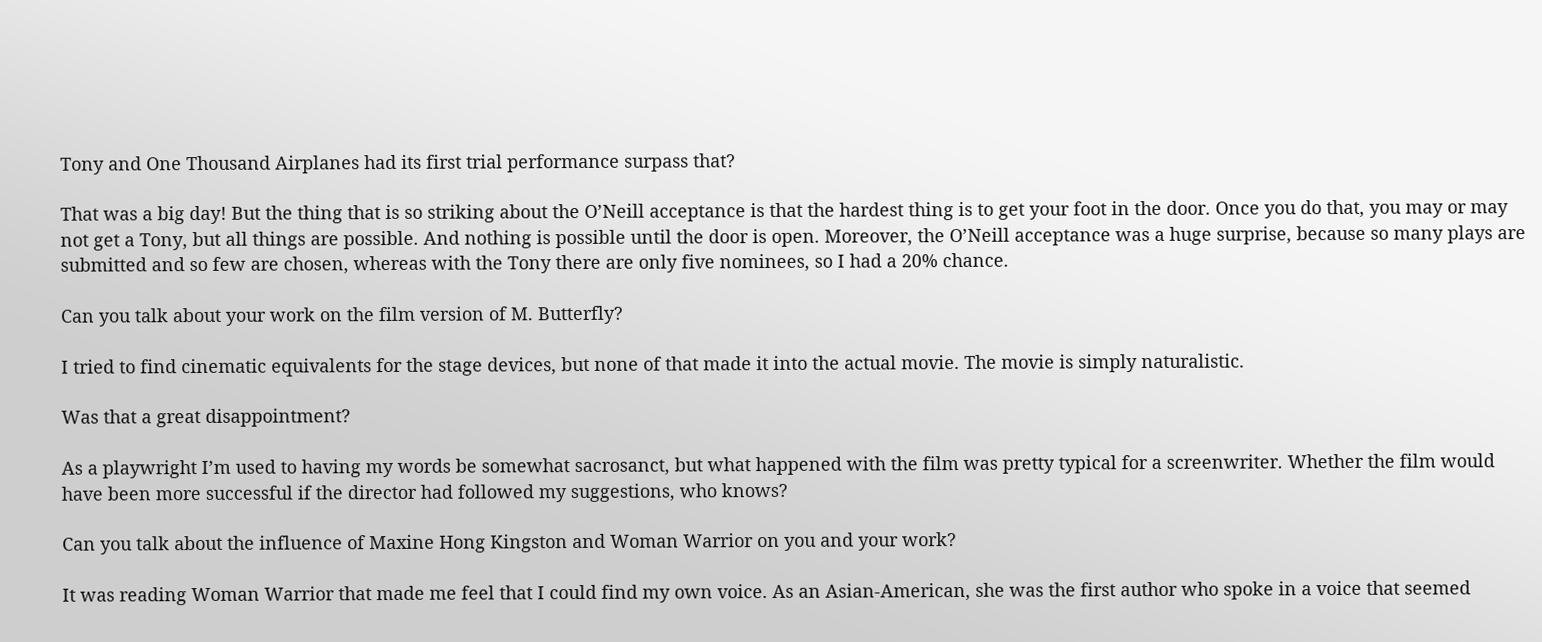Tony and One Thousand Airplanes had its first trial performance surpass that?

That was a big day! But the thing that is so striking about the O’Neill acceptance is that the hardest thing is to get your foot in the door. Once you do that, you may or may not get a Tony, but all things are possible. And nothing is possible until the door is open. Moreover, the O’Neill acceptance was a huge surprise, because so many plays are submitted and so few are chosen, whereas with the Tony there are only five nominees, so I had a 20% chance.

Can you talk about your work on the film version of M. Butterfly?

I tried to find cinematic equivalents for the stage devices, but none of that made it into the actual movie. The movie is simply naturalistic.

Was that a great disappointment?

As a playwright I’m used to having my words be somewhat sacrosanct, but what happened with the film was pretty typical for a screenwriter. Whether the film would have been more successful if the director had followed my suggestions, who knows?

Can you talk about the influence of Maxine Hong Kingston and Woman Warrior on you and your work?

It was reading Woman Warrior that made me feel that I could find my own voice. As an Asian-American, she was the first author who spoke in a voice that seemed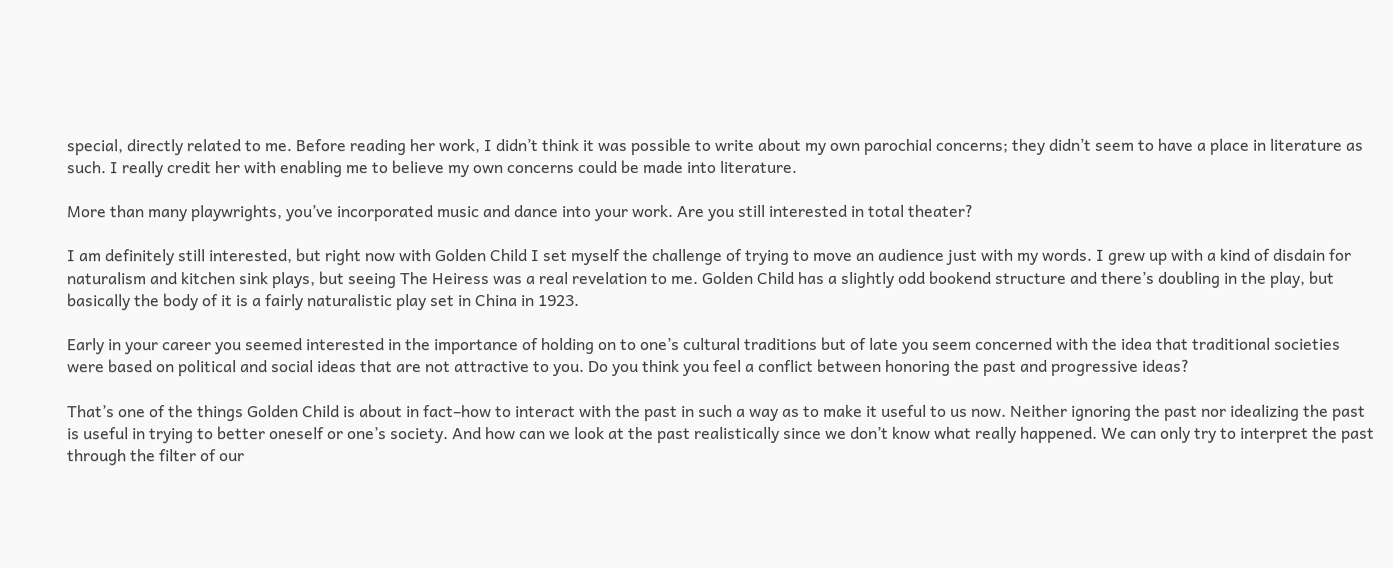special, directly related to me. Before reading her work, I didn’t think it was possible to write about my own parochial concerns; they didn’t seem to have a place in literature as such. I really credit her with enabling me to believe my own concerns could be made into literature.

More than many playwrights, you’ve incorporated music and dance into your work. Are you still interested in total theater?

I am definitely still interested, but right now with Golden Child I set myself the challenge of trying to move an audience just with my words. I grew up with a kind of disdain for naturalism and kitchen sink plays, but seeing The Heiress was a real revelation to me. Golden Child has a slightly odd bookend structure and there’s doubling in the play, but basically the body of it is a fairly naturalistic play set in China in 1923.

Early in your career you seemed interested in the importance of holding on to one’s cultural traditions but of late you seem concerned with the idea that traditional societies were based on political and social ideas that are not attractive to you. Do you think you feel a conflict between honoring the past and progressive ideas?

That’s one of the things Golden Child is about in fact–how to interact with the past in such a way as to make it useful to us now. Neither ignoring the past nor idealizing the past is useful in trying to better oneself or one’s society. And how can we look at the past realistically since we don’t know what really happened. We can only try to interpret the past through the filter of our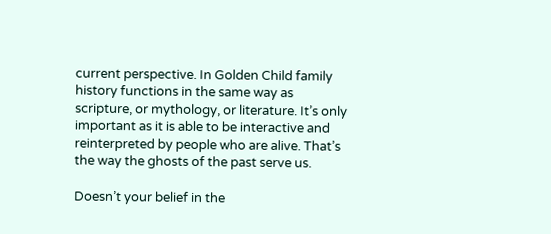current perspective. In Golden Child family history functions in the same way as scripture, or mythology, or literature. It’s only important as it is able to be interactive and reinterpreted by people who are alive. That’s the way the ghosts of the past serve us.

Doesn’t your belief in the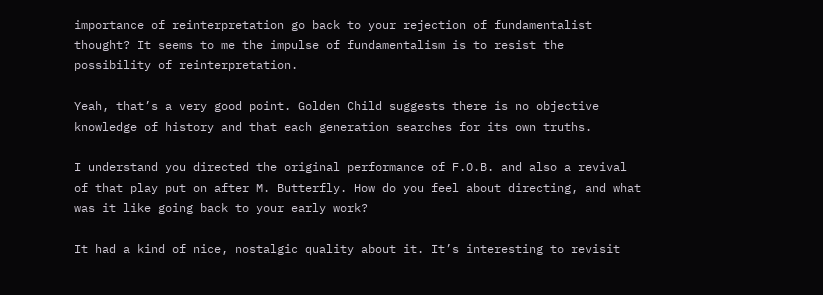importance of reinterpretation go back to your rejection of fundamentalist thought? It seems to me the impulse of fundamentalism is to resist the possibility of reinterpretation.

Yeah, that’s a very good point. Golden Child suggests there is no objective knowledge of history and that each generation searches for its own truths.

I understand you directed the original performance of F.O.B. and also a revival of that play put on after M. Butterfly. How do you feel about directing, and what was it like going back to your early work?

It had a kind of nice, nostalgic quality about it. It’s interesting to revisit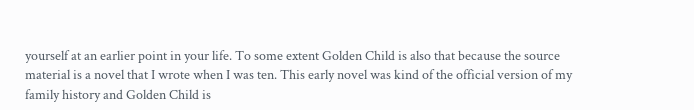yourself at an earlier point in your life. To some extent Golden Child is also that because the source material is a novel that I wrote when I was ten. This early novel was kind of the official version of my family history and Golden Child is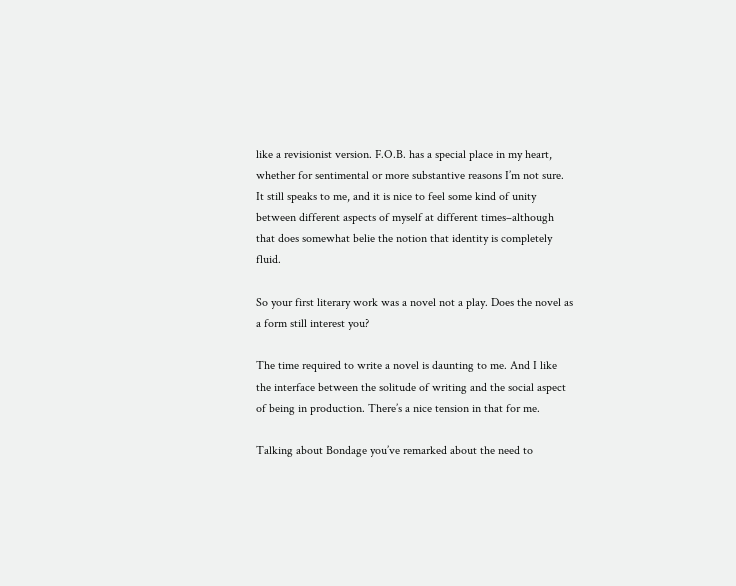like a revisionist version. F.O.B. has a special place in my heart, whether for sentimental or more substantive reasons I’m not sure. It still speaks to me, and it is nice to feel some kind of unity between different aspects of myself at different times–although that does somewhat belie the notion that identity is completely fluid.

So your first literary work was a novel not a play. Does the novel as a form still interest you?

The time required to write a novel is daunting to me. And I like the interface between the solitude of writing and the social aspect of being in production. There’s a nice tension in that for me.

Talking about Bondage you’ve remarked about the need to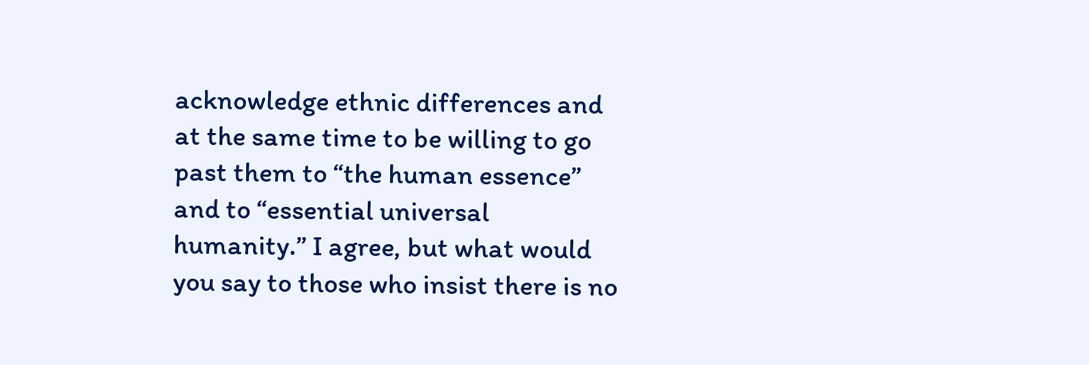acknowledge ethnic differences and at the same time to be willing to go past them to “the human essence” and to “essential universal humanity.” I agree, but what would you say to those who insist there is no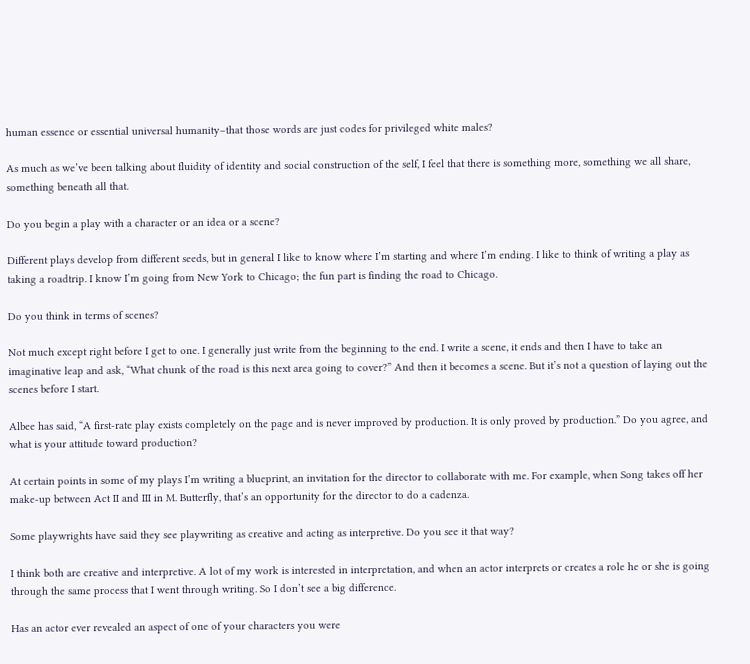human essence or essential universal humanity–that those words are just codes for privileged white males?

As much as we’ve been talking about fluidity of identity and social construction of the self, I feel that there is something more, something we all share, something beneath all that.

Do you begin a play with a character or an idea or a scene?

Different plays develop from different seeds, but in general I like to know where I’m starting and where I’m ending. I like to think of writing a play as taking a roadtrip. I know I’m going from New York to Chicago; the fun part is finding the road to Chicago.

Do you think in terms of scenes?

Not much except right before I get to one. I generally just write from the beginning to the end. I write a scene, it ends and then I have to take an imaginative leap and ask, “What chunk of the road is this next area going to cover?” And then it becomes a scene. But it’s not a question of laying out the scenes before I start.

Albee has said, “A first-rate play exists completely on the page and is never improved by production. It is only proved by production.” Do you agree, and what is your attitude toward production?

At certain points in some of my plays I’m writing a blueprint, an invitation for the director to collaborate with me. For example, when Song takes off her make-up between Act II and III in M. Butterfly, that’s an opportunity for the director to do a cadenza.

Some playwrights have said they see playwriting as creative and acting as interpretive. Do you see it that way?

I think both are creative and interpretive. A lot of my work is interested in interpretation, and when an actor interprets or creates a role he or she is going through the same process that I went through writing. So I don’t see a big difference.

Has an actor ever revealed an aspect of one of your characters you were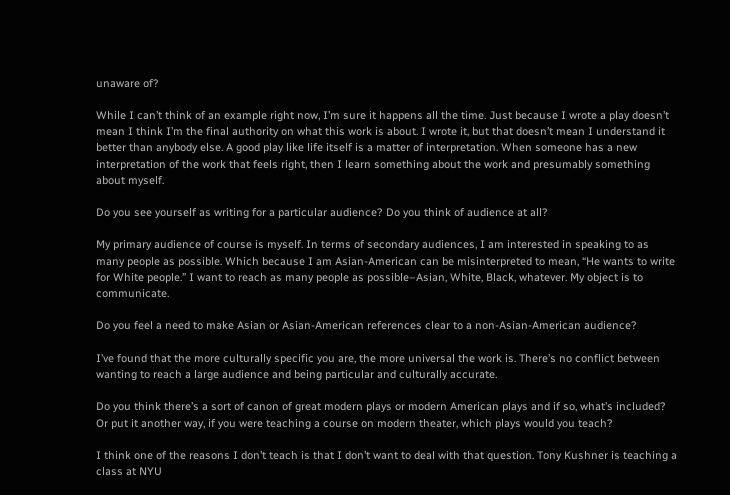unaware of?

While I can’t think of an example right now, I’m sure it happens all the time. Just because I wrote a play doesn’t mean I think I’m the final authority on what this work is about. I wrote it, but that doesn’t mean I understand it better than anybody else. A good play like life itself is a matter of interpretation. When someone has a new interpretation of the work that feels right, then I learn something about the work and presumably something about myself.

Do you see yourself as writing for a particular audience? Do you think of audience at all?

My primary audience of course is myself. In terms of secondary audiences, I am interested in speaking to as many people as possible. Which because I am Asian-American can be misinterpreted to mean, “He wants to write for White people.” I want to reach as many people as possible–Asian, White, Black, whatever. My object is to communicate.

Do you feel a need to make Asian or Asian-American references clear to a non-Asian-American audience?

I’ve found that the more culturally specific you are, the more universal the work is. There’s no conflict between wanting to reach a large audience and being particular and culturally accurate.

Do you think there’s a sort of canon of great modern plays or modern American plays and if so, what’s included? Or put it another way, if you were teaching a course on modern theater, which plays would you teach?

I think one of the reasons I don’t teach is that I don’t want to deal with that question. Tony Kushner is teaching a class at NYU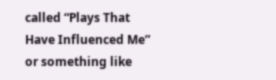called “Plays That Have Influenced Me” or something like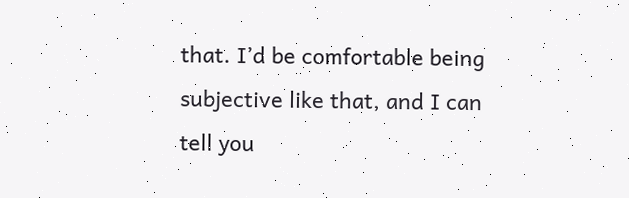that. I’d be comfortable being subjective like that, and I can tell you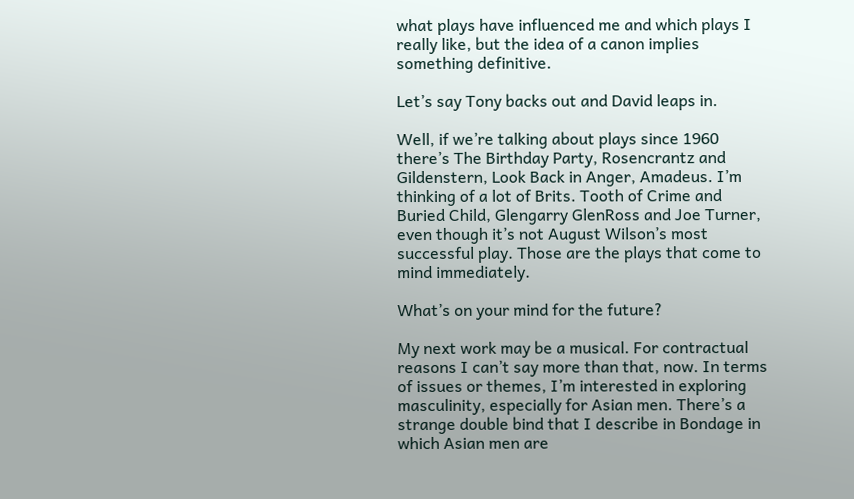what plays have influenced me and which plays I really like, but the idea of a canon implies something definitive.

Let’s say Tony backs out and David leaps in.

Well, if we’re talking about plays since 1960 there’s The Birthday Party, Rosencrantz and Gildenstern, Look Back in Anger, Amadeus. I’m thinking of a lot of Brits. Tooth of Crime and Buried Child, Glengarry GlenRoss and Joe Turner, even though it’s not August Wilson’s most successful play. Those are the plays that come to mind immediately.

What’s on your mind for the future?

My next work may be a musical. For contractual reasons I can’t say more than that, now. In terms of issues or themes, I’m interested in exploring masculinity, especially for Asian men. There’s a strange double bind that I describe in Bondage in which Asian men are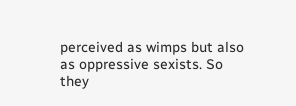perceived as wimps but also as oppressive sexists. So they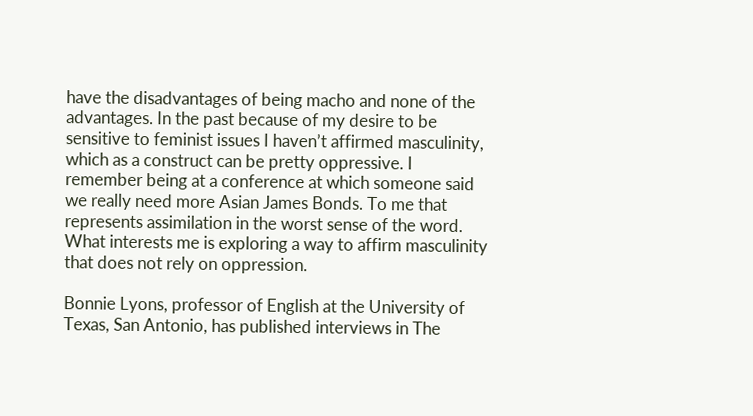have the disadvantages of being macho and none of the advantages. In the past because of my desire to be sensitive to feminist issues I haven’t affirmed masculinity, which as a construct can be pretty oppressive. I remember being at a conference at which someone said we really need more Asian James Bonds. To me that represents assimilation in the worst sense of the word. What interests me is exploring a way to affirm masculinity that does not rely on oppression.

Bonnie Lyons, professor of English at the University of Texas, San Antonio, has published interviews in The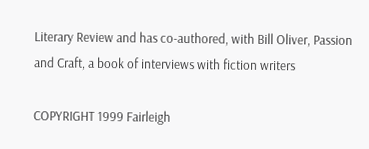Literary Review and has co-authored, with Bill Oliver, Passion and Craft, a book of interviews with fiction writers

COPYRIGHT 1999 Fairleigh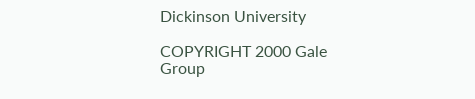Dickinson University

COPYRIGHT 2000 Gale Group